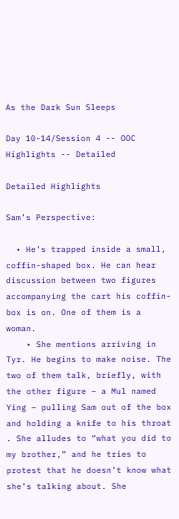As the Dark Sun Sleeps

Day 10-14/Session 4 -- OOC Highlights -- Detailed

Detailed Highlights

Sam’s Perspective:

  • He’s trapped inside a small, coffin-shaped box. He can hear discussion between two figures accompanying the cart his coffin-box is on. One of them is a woman.
    • She mentions arriving in Tyr. He begins to make noise. The two of them talk, briefly, with the other figure – a Mul named Ying – pulling Sam out of the box and holding a knife to his throat . She alludes to “what you did to my brother,” and he tries to protest that he doesn’t know what she’s talking about. She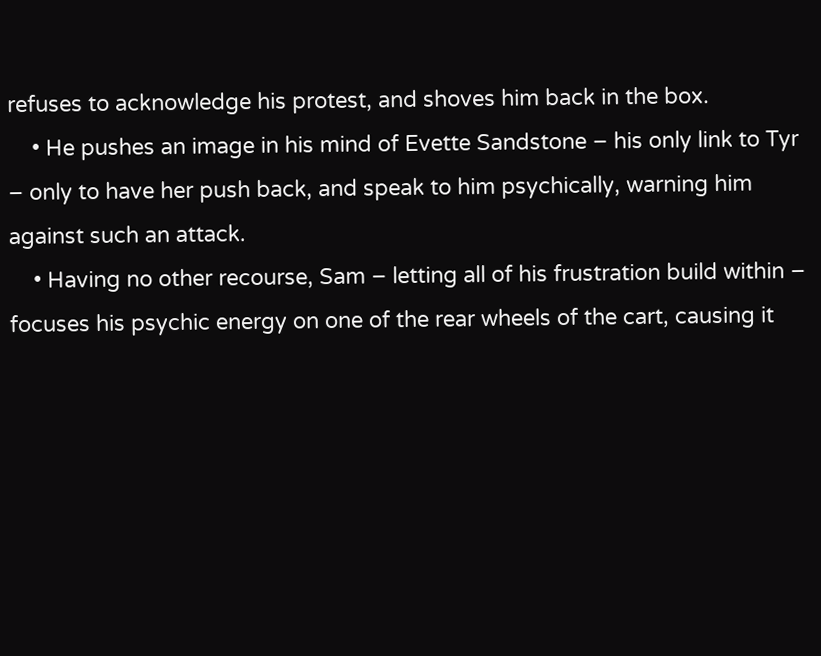refuses to acknowledge his protest, and shoves him back in the box.
    • He pushes an image in his mind of Evette Sandstone – his only link to Tyr – only to have her push back, and speak to him psychically, warning him against such an attack.
    • Having no other recourse, Sam – letting all of his frustration build within – focuses his psychic energy on one of the rear wheels of the cart, causing it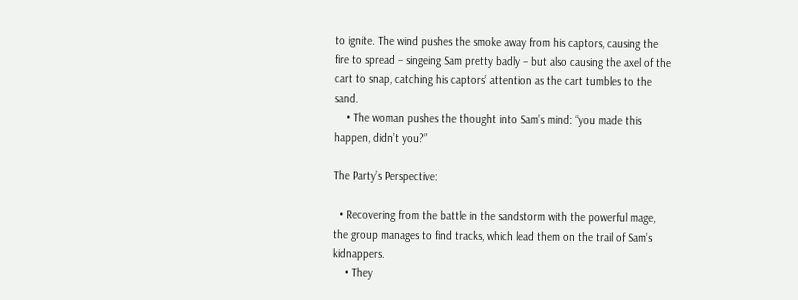to ignite. The wind pushes the smoke away from his captors, causing the fire to spread – singeing Sam pretty badly – but also causing the axel of the cart to snap, catching his captors’ attention as the cart tumbles to the sand.
    • The woman pushes the thought into Sam’s mind: “you made this happen, didn’t you?”

The Party’s Perspective:

  • Recovering from the battle in the sandstorm with the powerful mage, the group manages to find tracks, which lead them on the trail of Sam’s kidnappers.
    • They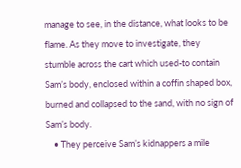manage to see, in the distance, what looks to be flame. As they move to investigate, they stumble across the cart which used-to contain Sam’s body, enclosed within a coffin shaped box, burned and collapsed to the sand, with no sign of Sam’s body.
    • They perceive Sam’s kidnappers a mile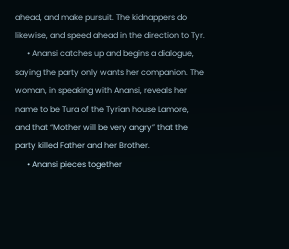ahead, and make pursuit. The kidnappers do likewise, and speed ahead in the direction to Tyr.
      • Anansi catches up and begins a dialogue, saying the party only wants her companion. The woman, in speaking with Anansi, reveals her name to be Tura of the Tyrian house Lamore, and that “Mother will be very angry” that the party killed Father and her Brother.
      • Anansi pieces together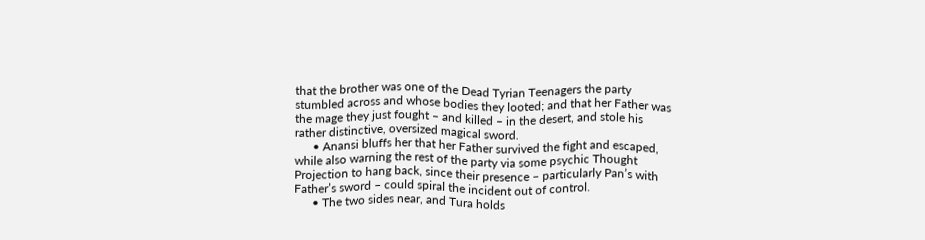that the brother was one of the Dead Tyrian Teenagers the party stumbled across and whose bodies they looted; and that her Father was the mage they just fought – and killed – in the desert, and stole his rather distinctive, oversized magical sword.
      • Anansi bluffs her that her Father survived the fight and escaped, while also warning the rest of the party via some psychic Thought Projection to hang back, since their presence – particularly Pan’s with Father’s sword – could spiral the incident out of control.
      • The two sides near, and Tura holds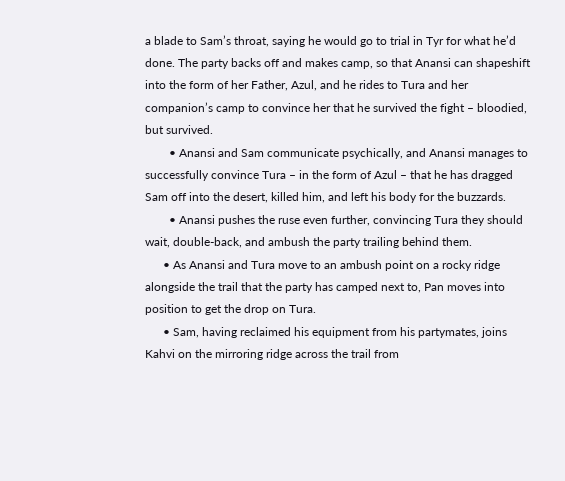a blade to Sam’s throat, saying he would go to trial in Tyr for what he’d done. The party backs off and makes camp, so that Anansi can shapeshift into the form of her Father, Azul, and he rides to Tura and her companion’s camp to convince her that he survived the fight – bloodied, but survived.
        • Anansi and Sam communicate psychically, and Anansi manages to successfully convince Tura – in the form of Azul – that he has dragged Sam off into the desert, killed him, and left his body for the buzzards.
        • Anansi pushes the ruse even further, convincing Tura they should wait, double-back, and ambush the party trailing behind them.
      • As Anansi and Tura move to an ambush point on a rocky ridge alongside the trail that the party has camped next to, Pan moves into position to get the drop on Tura.
      • Sam, having reclaimed his equipment from his partymates, joins Kahvi on the mirroring ridge across the trail from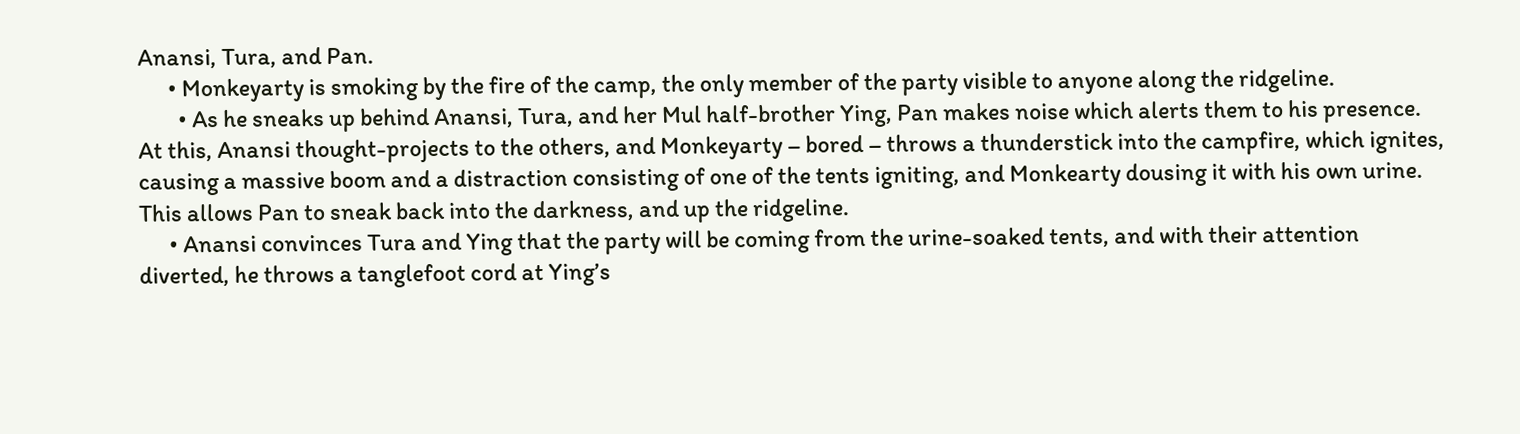Anansi, Tura, and Pan.
      • Monkeyarty is smoking by the fire of the camp, the only member of the party visible to anyone along the ridgeline.
        • As he sneaks up behind Anansi, Tura, and her Mul half-brother Ying, Pan makes noise which alerts them to his presence. At this, Anansi thought-projects to the others, and Monkeyarty – bored – throws a thunderstick into the campfire, which ignites, causing a massive boom and a distraction consisting of one of the tents igniting, and Monkearty dousing it with his own urine. This allows Pan to sneak back into the darkness, and up the ridgeline.
      • Anansi convinces Tura and Ying that the party will be coming from the urine-soaked tents, and with their attention diverted, he throws a tanglefoot cord at Ying’s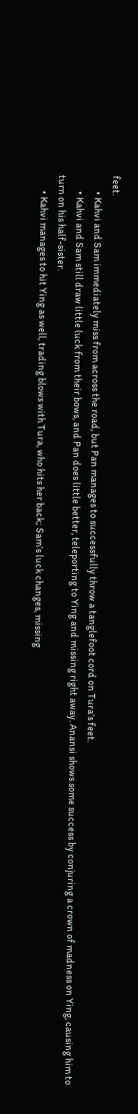feet.
        • Kahvi and Sam immediately miss from across the road, but Pan manages to successfully throw a tanglefoot cord on Tura’s feet.
        • Kahvi and Sam still draw little luck from their bows, and Pan does little better, teleporting to Ying and missing right away. Anansi shows some success by conjuring a crown of madness on Ying, causing him to turn on his half-sister.
        • Kahvi manages to hit Ying as well, trading blows with Tura, who hits her back; Sam’s luck changes, missing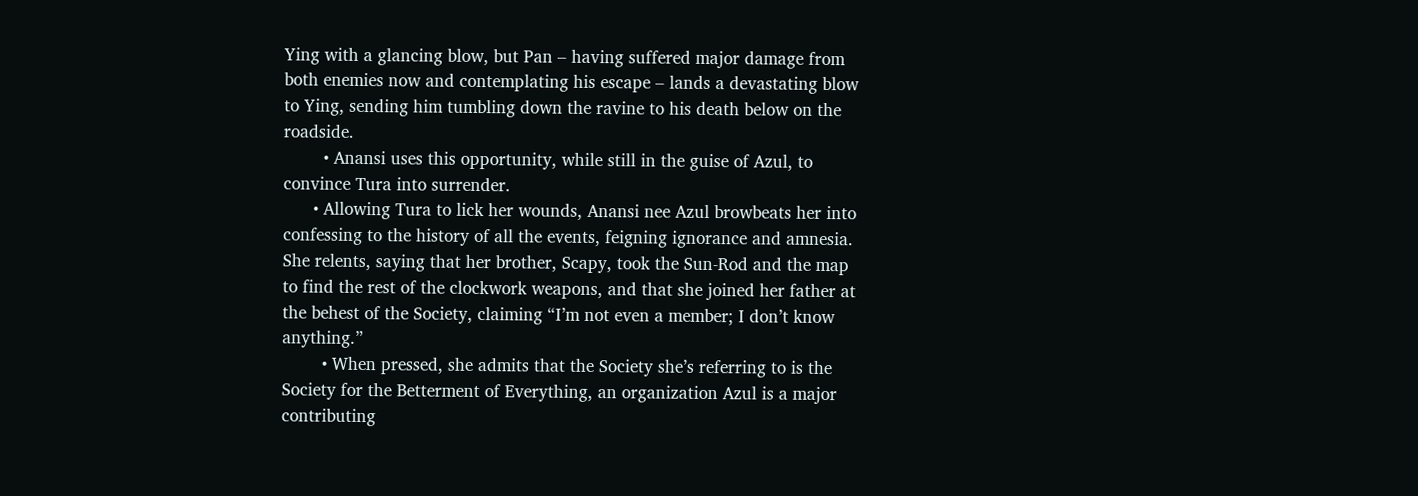Ying with a glancing blow, but Pan – having suffered major damage from both enemies now and contemplating his escape – lands a devastating blow to Ying, sending him tumbling down the ravine to his death below on the roadside.
        • Anansi uses this opportunity, while still in the guise of Azul, to convince Tura into surrender.
      • Allowing Tura to lick her wounds, Anansi nee Azul browbeats her into confessing to the history of all the events, feigning ignorance and amnesia. She relents, saying that her brother, Scapy, took the Sun-Rod and the map to find the rest of the clockwork weapons, and that she joined her father at the behest of the Society, claiming “I’m not even a member; I don’t know anything.”
        • When pressed, she admits that the Society she’s referring to is the Society for the Betterment of Everything, an organization Azul is a major contributing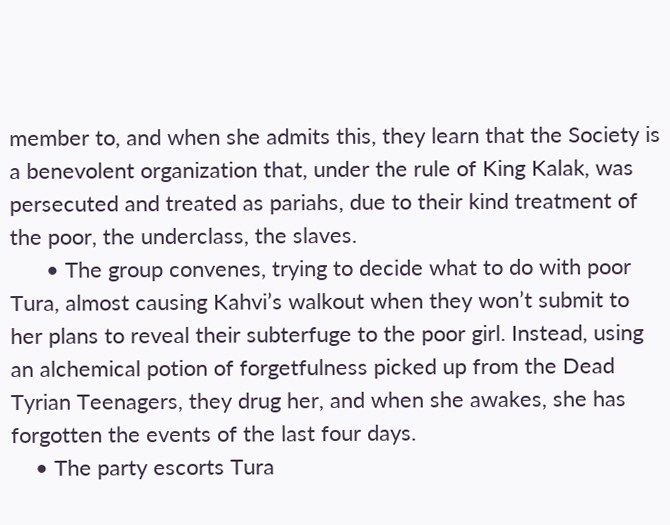member to, and when she admits this, they learn that the Society is a benevolent organization that, under the rule of King Kalak, was persecuted and treated as pariahs, due to their kind treatment of the poor, the underclass, the slaves.
      • The group convenes, trying to decide what to do with poor Tura, almost causing Kahvi’s walkout when they won’t submit to her plans to reveal their subterfuge to the poor girl. Instead, using an alchemical potion of forgetfulness picked up from the Dead Tyrian Teenagers, they drug her, and when she awakes, she has forgotten the events of the last four days.
    • The party escorts Tura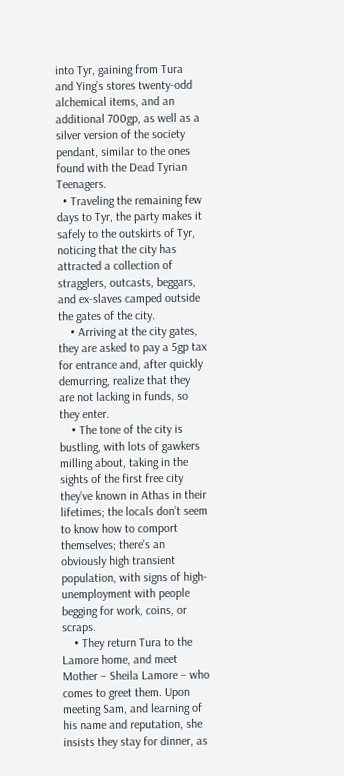into Tyr, gaining from Tura and Ying’s stores twenty-odd alchemical items, and an additional 700gp, as well as a silver version of the society pendant, similar to the ones found with the Dead Tyrian Teenagers.
  • Traveling the remaining few days to Tyr, the party makes it safely to the outskirts of Tyr, noticing that the city has attracted a collection of stragglers, outcasts, beggars, and ex-slaves camped outside the gates of the city.
    • Arriving at the city gates, they are asked to pay a 5gp tax for entrance and, after quickly demurring, realize that they are not lacking in funds, so they enter.
    • The tone of the city is bustling, with lots of gawkers milling about, taking in the sights of the first free city they’ve known in Athas in their lifetimes; the locals don’t seem to know how to comport themselves; there’s an obviously high transient population, with signs of high-unemployment with people begging for work, coins, or scraps.
    • They return Tura to the Lamore home, and meet Mother – Sheila Lamore – who comes to greet them. Upon meeting Sam, and learning of his name and reputation, she insists they stay for dinner, as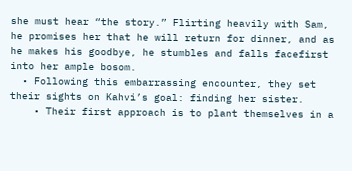she must hear “the story.” Flirting heavily with Sam, he promises her that he will return for dinner, and as he makes his goodbye, he stumbles and falls facefirst into her ample bosom.
  • Following this embarrassing encounter, they set their sights on Kahvi’s goal: finding her sister.
    • Their first approach is to plant themselves in a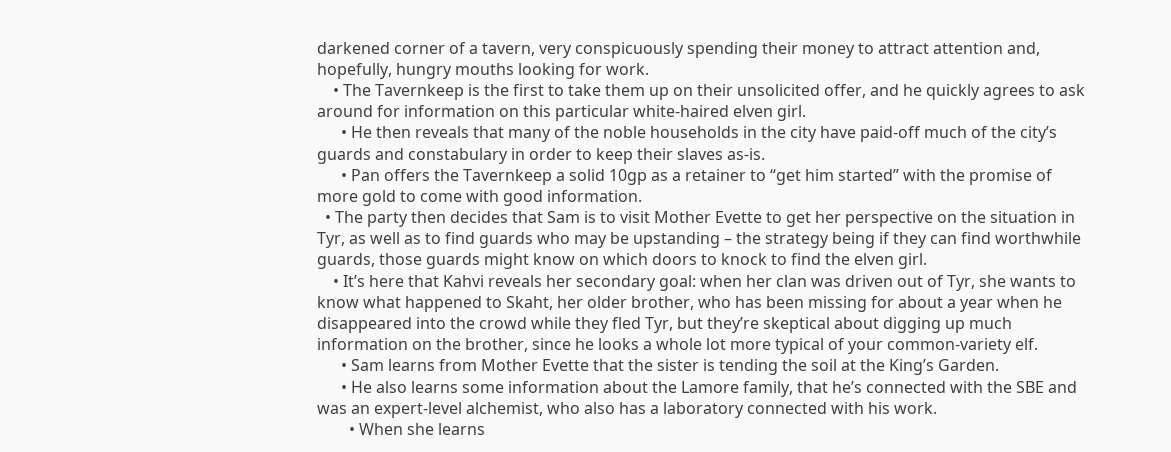darkened corner of a tavern, very conspicuously spending their money to attract attention and, hopefully, hungry mouths looking for work.
    • The Tavernkeep is the first to take them up on their unsolicited offer, and he quickly agrees to ask around for information on this particular white-haired elven girl.
      • He then reveals that many of the noble households in the city have paid-off much of the city’s guards and constabulary in order to keep their slaves as-is.
      • Pan offers the Tavernkeep a solid 10gp as a retainer to “get him started” with the promise of more gold to come with good information.
  • The party then decides that Sam is to visit Mother Evette to get her perspective on the situation in Tyr, as well as to find guards who may be upstanding – the strategy being if they can find worthwhile guards, those guards might know on which doors to knock to find the elven girl.
    • It’s here that Kahvi reveals her secondary goal: when her clan was driven out of Tyr, she wants to know what happened to Skaht, her older brother, who has been missing for about a year when he disappeared into the crowd while they fled Tyr, but they’re skeptical about digging up much information on the brother, since he looks a whole lot more typical of your common-variety elf.
      • Sam learns from Mother Evette that the sister is tending the soil at the King’s Garden.
      • He also learns some information about the Lamore family, that he’s connected with the SBE and was an expert-level alchemist, who also has a laboratory connected with his work.
        • When she learns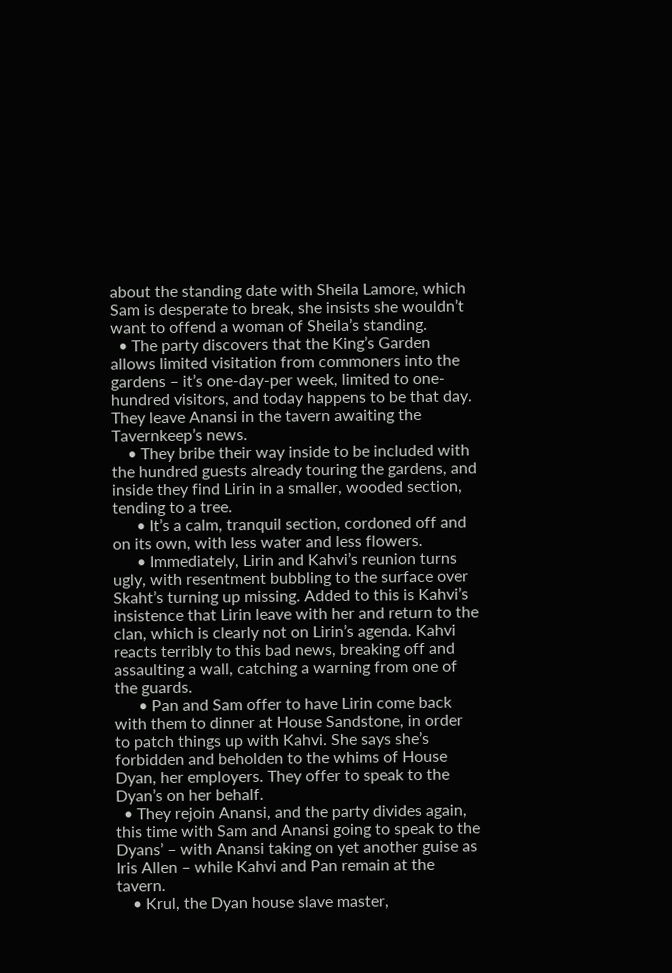about the standing date with Sheila Lamore, which Sam is desperate to break, she insists she wouldn’t want to offend a woman of Sheila’s standing.
  • The party discovers that the King’s Garden allows limited visitation from commoners into the gardens – it’s one-day-per week, limited to one-hundred visitors, and today happens to be that day. They leave Anansi in the tavern awaiting the Tavernkeep’s news.
    • They bribe their way inside to be included with the hundred guests already touring the gardens, and inside they find Lirin in a smaller, wooded section, tending to a tree.
      • It’s a calm, tranquil section, cordoned off and on its own, with less water and less flowers.
      • Immediately, Lirin and Kahvi’s reunion turns ugly, with resentment bubbling to the surface over Skaht’s turning up missing. Added to this is Kahvi’s insistence that Lirin leave with her and return to the clan, which is clearly not on Lirin’s agenda. Kahvi reacts terribly to this bad news, breaking off and assaulting a wall, catching a warning from one of the guards.
      • Pan and Sam offer to have Lirin come back with them to dinner at House Sandstone, in order to patch things up with Kahvi. She says she’s forbidden and beholden to the whims of House Dyan, her employers. They offer to speak to the Dyan’s on her behalf.
  • They rejoin Anansi, and the party divides again, this time with Sam and Anansi going to speak to the Dyans’ – with Anansi taking on yet another guise as Iris Allen – while Kahvi and Pan remain at the tavern.
    • Krul, the Dyan house slave master,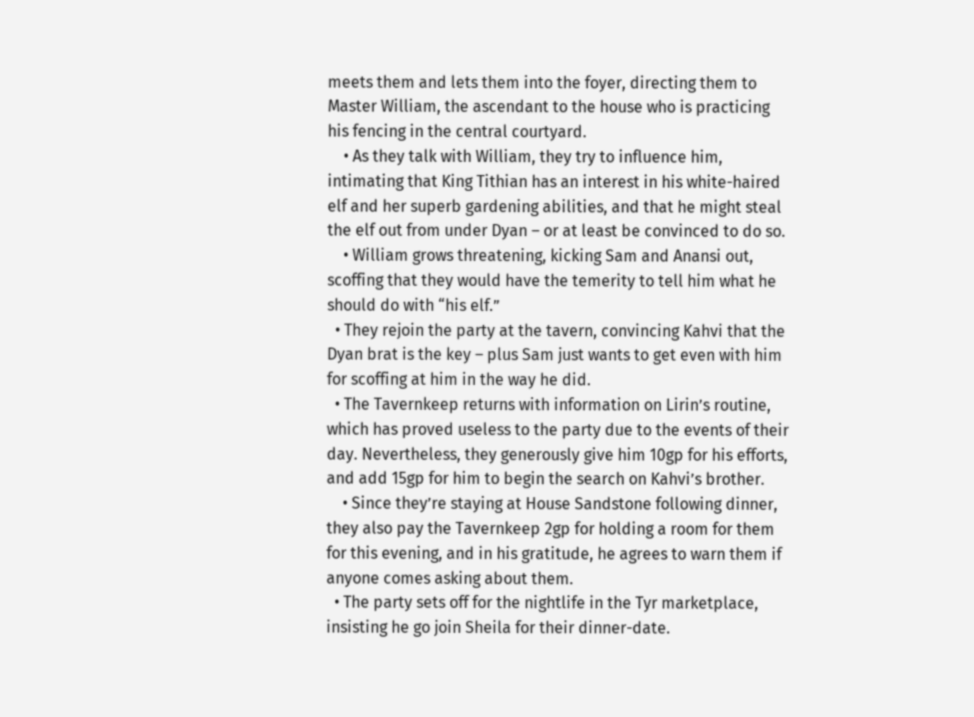meets them and lets them into the foyer, directing them to Master William, the ascendant to the house who is practicing his fencing in the central courtyard.
    • As they talk with William, they try to influence him, intimating that King Tithian has an interest in his white-haired elf and her superb gardening abilities, and that he might steal the elf out from under Dyan – or at least be convinced to do so.
    • William grows threatening, kicking Sam and Anansi out, scoffing that they would have the temerity to tell him what he should do with “his elf.”
  • They rejoin the party at the tavern, convincing Kahvi that the Dyan brat is the key – plus Sam just wants to get even with him for scoffing at him in the way he did.
  • The Tavernkeep returns with information on Lirin’s routine, which has proved useless to the party due to the events of their day. Nevertheless, they generously give him 10gp for his efforts, and add 15gp for him to begin the search on Kahvi’s brother.
    • Since they’re staying at House Sandstone following dinner, they also pay the Tavernkeep 2gp for holding a room for them for this evening, and in his gratitude, he agrees to warn them if anyone comes asking about them.
  • The party sets off for the nightlife in the Tyr marketplace, insisting he go join Sheila for their dinner-date.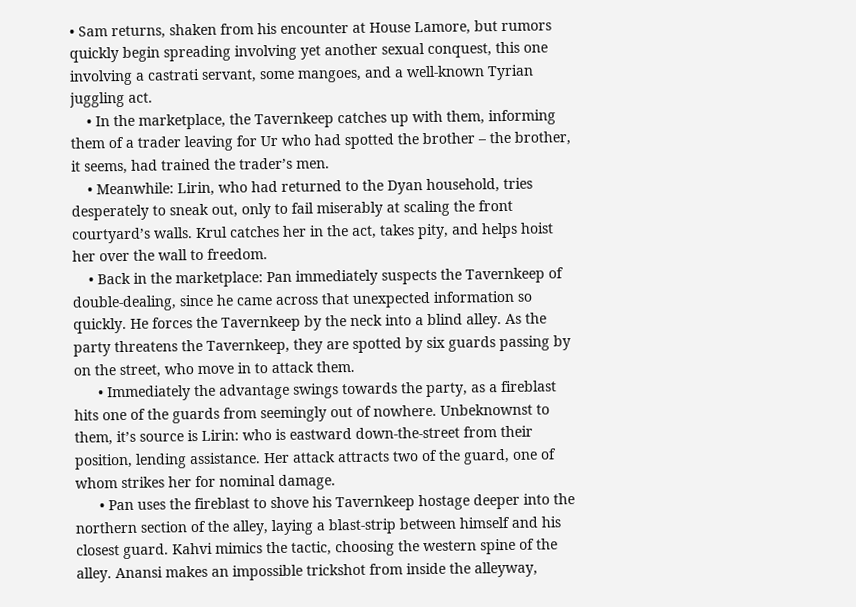• Sam returns, shaken from his encounter at House Lamore, but rumors quickly begin spreading involving yet another sexual conquest, this one involving a castrati servant, some mangoes, and a well-known Tyrian juggling act.
    • In the marketplace, the Tavernkeep catches up with them, informing them of a trader leaving for Ur who had spotted the brother – the brother, it seems, had trained the trader’s men.
    • Meanwhile: Lirin, who had returned to the Dyan household, tries desperately to sneak out, only to fail miserably at scaling the front courtyard’s walls. Krul catches her in the act, takes pity, and helps hoist her over the wall to freedom.
    • Back in the marketplace: Pan immediately suspects the Tavernkeep of double-dealing, since he came across that unexpected information so quickly. He forces the Tavernkeep by the neck into a blind alley. As the party threatens the Tavernkeep, they are spotted by six guards passing by on the street, who move in to attack them.
      • Immediately the advantage swings towards the party, as a fireblast hits one of the guards from seemingly out of nowhere. Unbeknownst to them, it’s source is Lirin: who is eastward down-the-street from their position, lending assistance. Her attack attracts two of the guard, one of whom strikes her for nominal damage.
      • Pan uses the fireblast to shove his Tavernkeep hostage deeper into the northern section of the alley, laying a blast-strip between himself and his closest guard. Kahvi mimics the tactic, choosing the western spine of the alley. Anansi makes an impossible trickshot from inside the alleyway,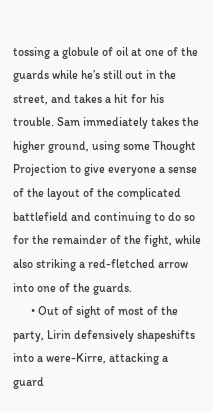tossing a globule of oil at one of the guards while he’s still out in the street, and takes a hit for his trouble. Sam immediately takes the higher ground, using some Thought Projection to give everyone a sense of the layout of the complicated battlefield and continuing to do so for the remainder of the fight, while also striking a red-fletched arrow into one of the guards.
      • Out of sight of most of the party, Lirin defensively shapeshifts into a were-Kirre, attacking a guard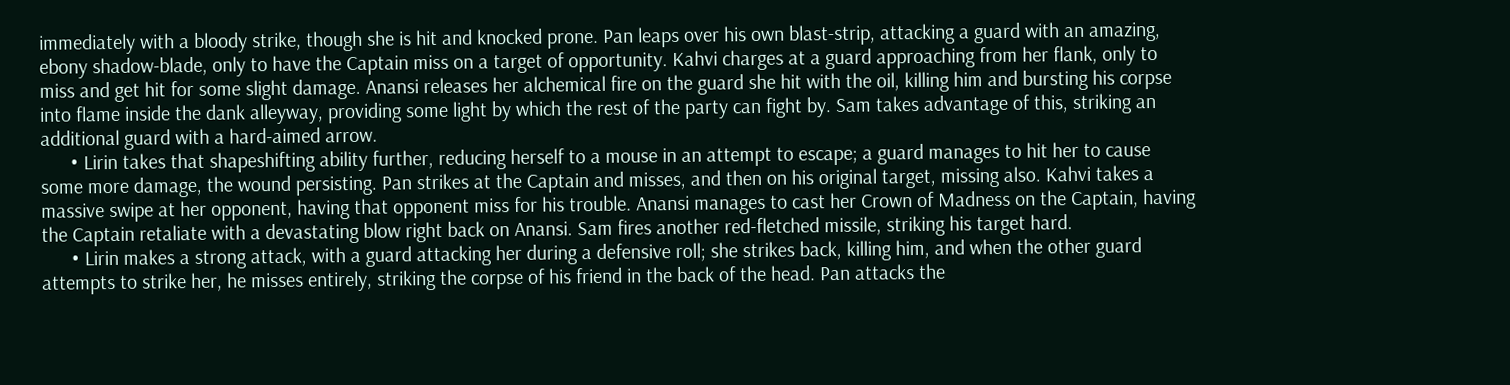immediately with a bloody strike, though she is hit and knocked prone. Pan leaps over his own blast-strip, attacking a guard with an amazing, ebony shadow-blade, only to have the Captain miss on a target of opportunity. Kahvi charges at a guard approaching from her flank, only to miss and get hit for some slight damage. Anansi releases her alchemical fire on the guard she hit with the oil, killing him and bursting his corpse into flame inside the dank alleyway, providing some light by which the rest of the party can fight by. Sam takes advantage of this, striking an additional guard with a hard-aimed arrow.
      • Lirin takes that shapeshifting ability further, reducing herself to a mouse in an attempt to escape; a guard manages to hit her to cause some more damage, the wound persisting. Pan strikes at the Captain and misses, and then on his original target, missing also. Kahvi takes a massive swipe at her opponent, having that opponent miss for his trouble. Anansi manages to cast her Crown of Madness on the Captain, having the Captain retaliate with a devastating blow right back on Anansi. Sam fires another red-fletched missile, striking his target hard.
      • Lirin makes a strong attack, with a guard attacking her during a defensive roll; she strikes back, killing him, and when the other guard attempts to strike her, he misses entirely, striking the corpse of his friend in the back of the head. Pan attacks the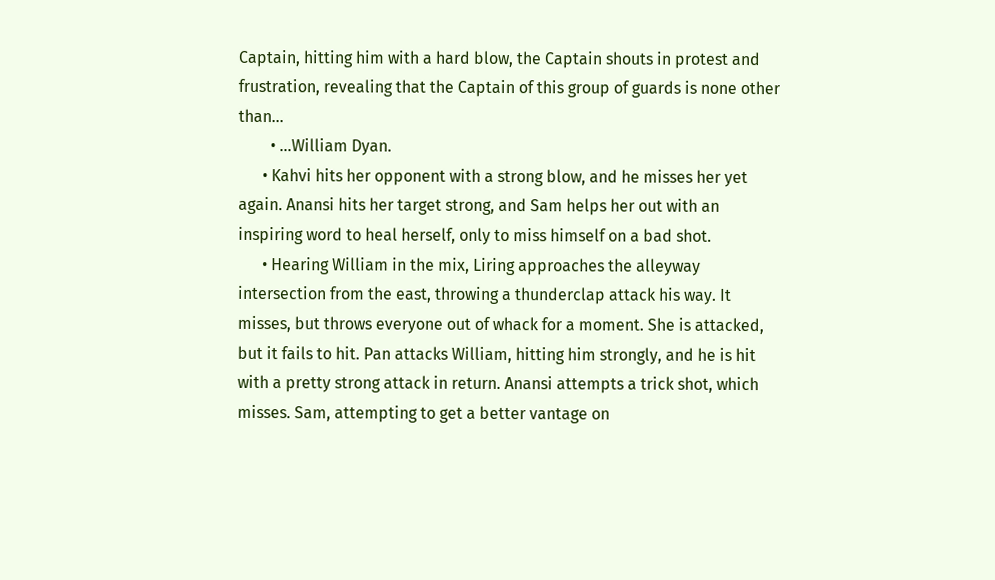Captain, hitting him with a hard blow, the Captain shouts in protest and frustration, revealing that the Captain of this group of guards is none other than…
        • …William Dyan.
      • Kahvi hits her opponent with a strong blow, and he misses her yet again. Anansi hits her target strong, and Sam helps her out with an inspiring word to heal herself, only to miss himself on a bad shot.
      • Hearing William in the mix, Liring approaches the alleyway intersection from the east, throwing a thunderclap attack his way. It misses, but throws everyone out of whack for a moment. She is attacked, but it fails to hit. Pan attacks William, hitting him strongly, and he is hit with a pretty strong attack in return. Anansi attempts a trick shot, which misses. Sam, attempting to get a better vantage on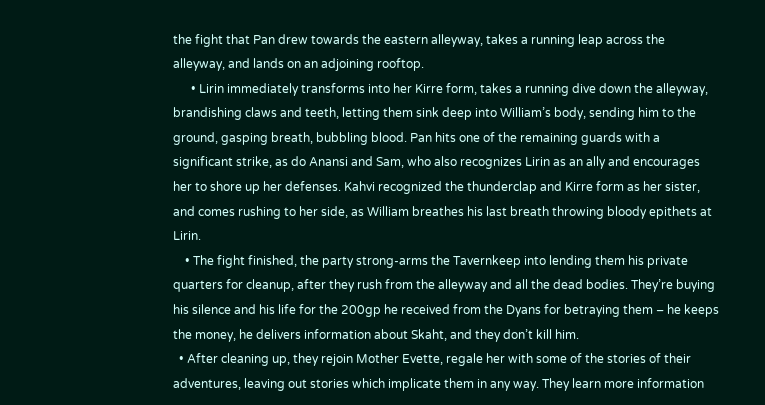the fight that Pan drew towards the eastern alleyway, takes a running leap across the alleyway, and lands on an adjoining rooftop.
      • Lirin immediately transforms into her Kirre form, takes a running dive down the alleyway, brandishing claws and teeth, letting them sink deep into William’s body, sending him to the ground, gasping breath, bubbling blood. Pan hits one of the remaining guards with a significant strike, as do Anansi and Sam, who also recognizes Lirin as an ally and encourages her to shore up her defenses. Kahvi recognized the thunderclap and Kirre form as her sister, and comes rushing to her side, as William breathes his last breath throwing bloody epithets at Lirin.
    • The fight finished, the party strong-arms the Tavernkeep into lending them his private quarters for cleanup, after they rush from the alleyway and all the dead bodies. They’re buying his silence and his life for the 200gp he received from the Dyans for betraying them – he keeps the money, he delivers information about Skaht, and they don’t kill him.
  • After cleaning up, they rejoin Mother Evette, regale her with some of the stories of their adventures, leaving out stories which implicate them in any way. They learn more information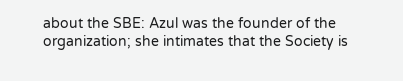about the SBE: Azul was the founder of the organization; she intimates that the Society is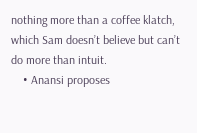nothing more than a coffee klatch, which Sam doesn’t believe but can’t do more than intuit.
    • Anansi proposes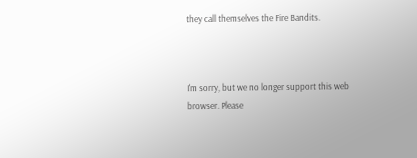they call themselves the Fire Bandits.



I'm sorry, but we no longer support this web browser. Please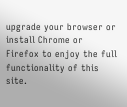upgrade your browser or install Chrome or Firefox to enjoy the full functionality of this site.